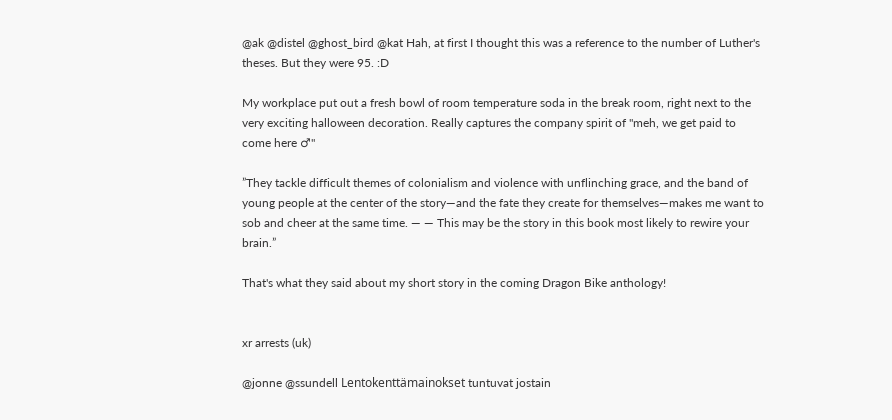@ak @distel @ghost_bird @kat Hah, at first I thought this was a reference to the number of Luther's theses. But they were 95. :D

My workplace put out a fresh bowl of room temperature soda in the break room, right next to the very exciting halloween decoration. Really captures the company spirit of "meh, we get paid to come here ♂"

”They tackle difficult themes of colonialism and violence with unflinching grace, and the band of young people at the center of the story—and the fate they create for themselves—makes me want to sob and cheer at the same time. — — This may be the story in this book most likely to rewire your brain.”

That's what they said about my short story in the coming Dragon Bike anthology!


xr arrests (uk)

@jonne @ssundell Lentokenttämainokset tuntuvat jostain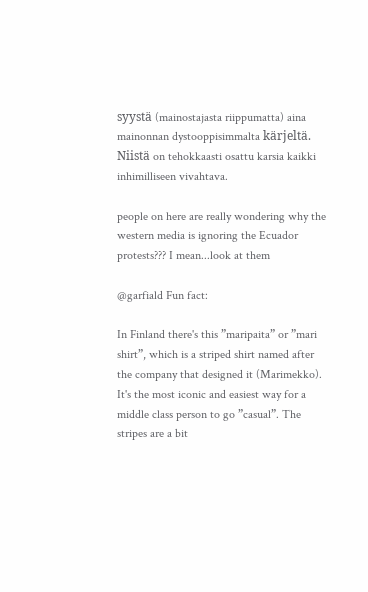syystä (mainostajasta riippumatta) aina mainonnan dystooppisimmalta kärjeltä. Niistä on tehokkaasti osattu karsia kaikki inhimilliseen vivahtava.

people on here are really wondering why the western media is ignoring the Ecuador protests??? I mean...look at them

@garfiald Fun fact:

In Finland there's this ”maripaita” or ”mari shirt”, which is a striped shirt named after the company that designed it (Marimekko). It's the most iconic and easiest way for a middle class person to go ”casual”. The stripes are a bit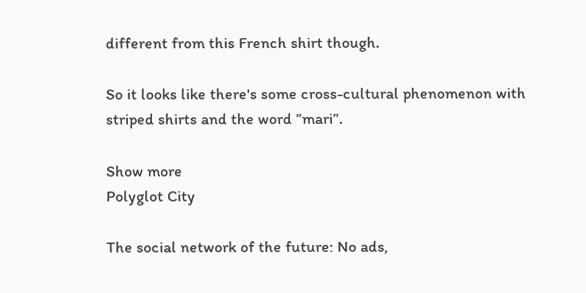different from this French shirt though.

So it looks like there's some cross-cultural phenomenon with striped shirts and the word ”mari”.

Show more
Polyglot City

The social network of the future: No ads,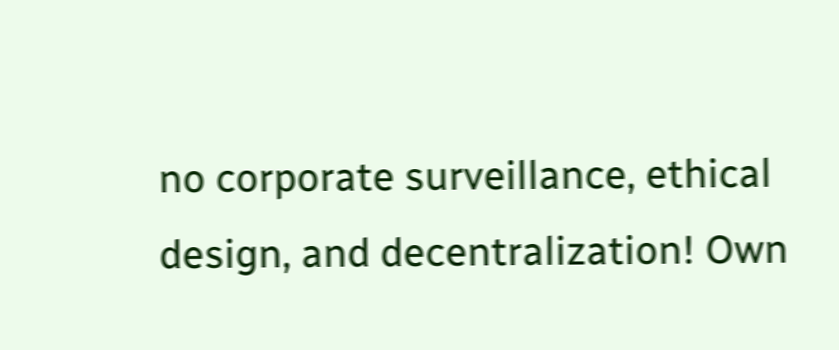no corporate surveillance, ethical design, and decentralization! Own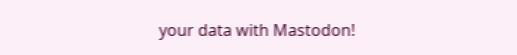your data with Mastodon!